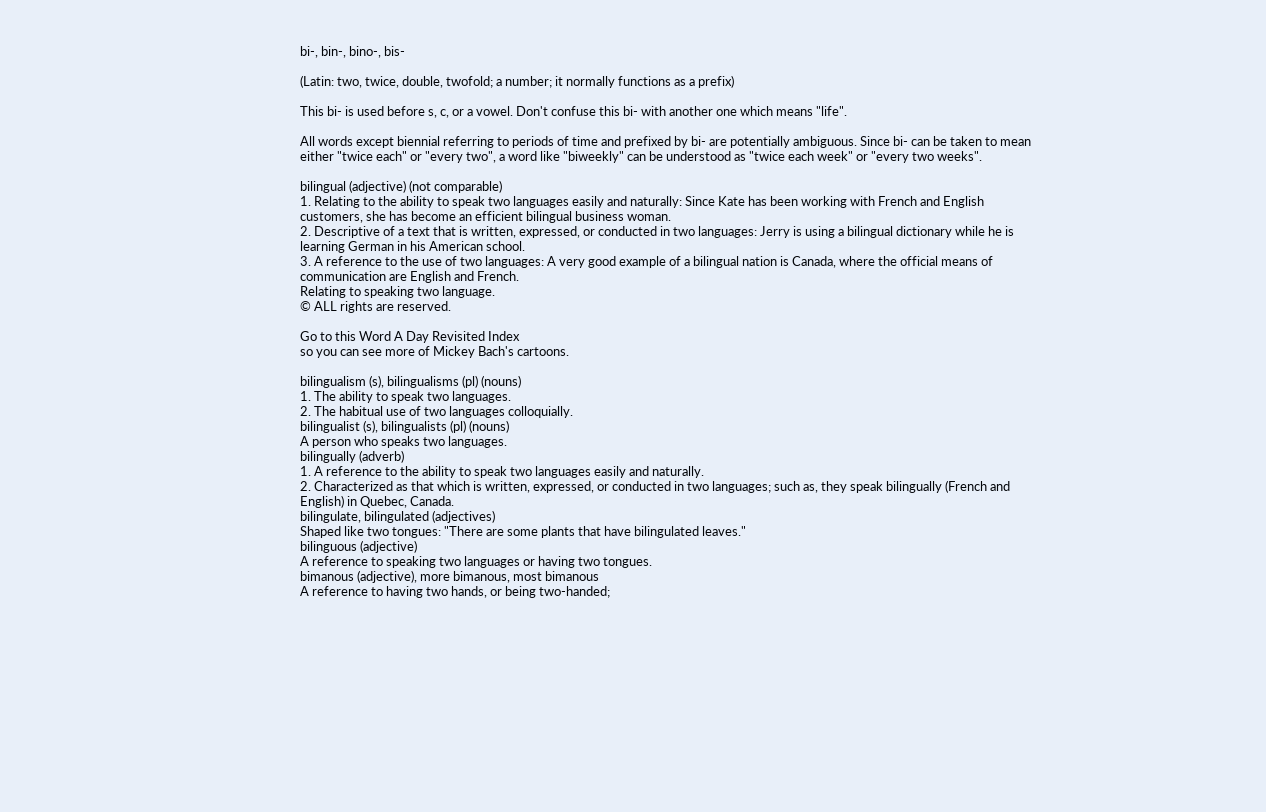bi-, bin-, bino-, bis-

(Latin: two, twice, double, twofold; a number; it normally functions as a prefix)

This bi- is used before s, c, or a vowel. Don't confuse this bi- with another one which means "life".

All words except biennial referring to periods of time and prefixed by bi- are potentially ambiguous. Since bi- can be taken to mean either "twice each" or "every two", a word like "biweekly" can be understood as "twice each week" or "every two weeks".

bilingual (adjective) (not comparable)
1. Relating to the ability to speak two languages easily and naturally: Since Kate has been working with French and English customers, she has become an efficient bilingual business woman.
2. Descriptive of a text that is written, expressed, or conducted in two languages: Jerry is using a bilingual dictionary while he is learning German in his American school.
3. A reference to the use of two languages: A very good example of a bilingual nation is Canada, where the official means of communication are English and French.
Relating to speaking two language.
© ALL rights are reserved.

Go to this Word A Day Revisited Index
so you can see more of Mickey Bach's cartoons.

bilingualism (s), bilingualisms (pl) (nouns)
1. The ability to speak two languages.
2. The habitual use of two languages colloquially.
bilingualist (s), bilingualists (pl) (nouns)
A person who speaks two languages.
bilingually (adverb)
1. A reference to the ability to speak two languages easily and naturally.
2. Characterized as that which is written, expressed, or conducted in two languages; such as, they speak bilingually (French and English) in Quebec, Canada.
bilingulate, bilingulated (adjectives)
Shaped like two tongues: "There are some plants that have bilingulated leaves."
bilinguous (adjective)
A reference to speaking two languages or having two tongues.
bimanous (adjective), more bimanous, most bimanous
A reference to having two hands, or being two-handed;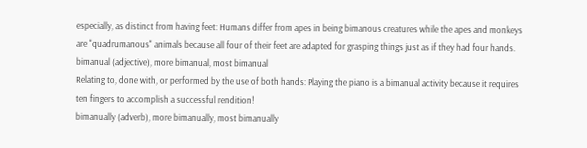especially, as distinct from having feet: Humans differ from apes in being bimanous creatures while the apes and monkeys are "quadrumanous" animals because all four of their feet are adapted for grasping things just as if they had four hands.
bimanual (adjective), more bimanual, most bimanual
Relating to, done with, or performed by the use of both hands: Playing the piano is a bimanual activity because it requires ten fingers to accomplish a successful rendition!
bimanually (adverb), more bimanually, most bimanually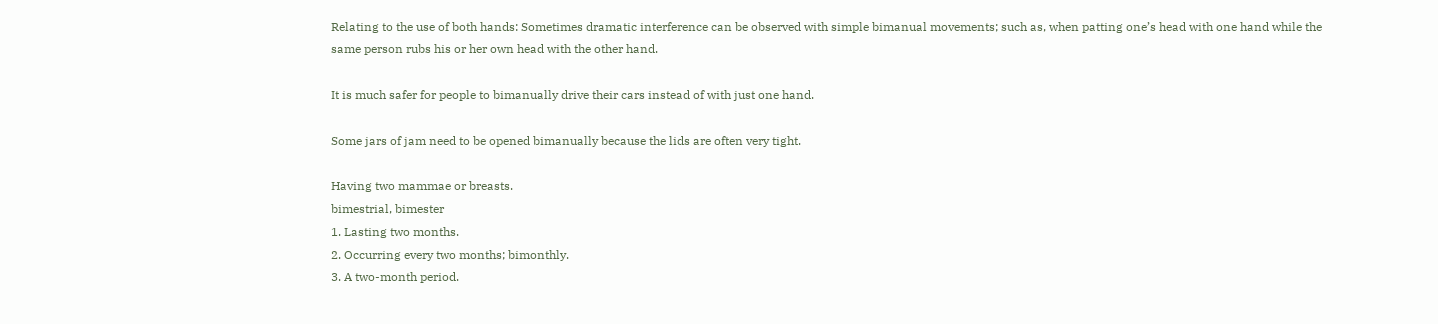Relating to the use of both hands: Sometimes dramatic interference can be observed with simple bimanual movements; such as, when patting one’s head with one hand while the same person rubs his or her own head with the other hand.

It is much safer for people to bimanually drive their cars instead of with just one hand.

Some jars of jam need to be opened bimanually because the lids are often very tight.

Having two mammae or breasts.
bimestrial, bimester
1. Lasting two months.
2. Occurring every two months; bimonthly.
3. A two-month period.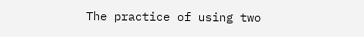The practice of using two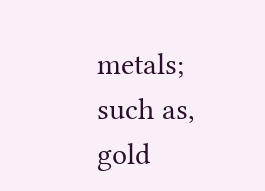metals; such as, gold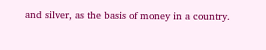and silver, as the basis of money in a country.